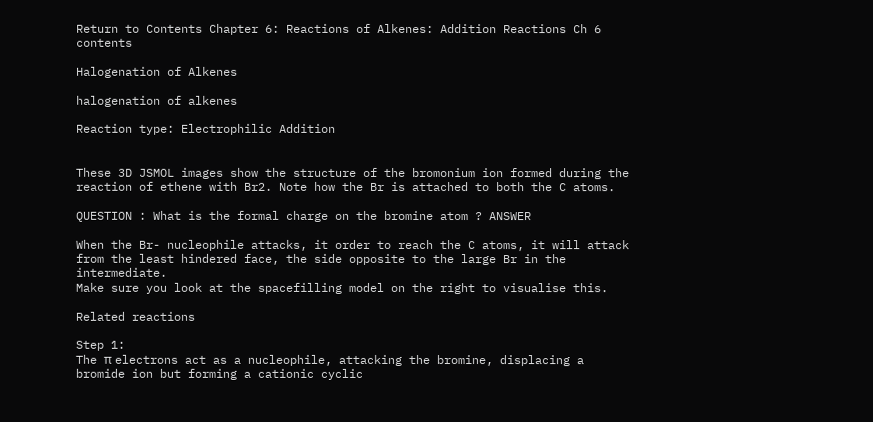Return to Contents Chapter 6: Reactions of Alkenes: Addition Reactions Ch 6 contents

Halogenation of Alkenes

halogenation of alkenes

Reaction type: Electrophilic Addition


These 3D JSMOL images show the structure of the bromonium ion formed during the reaction of ethene with Br2. Note how the Br is attached to both the C atoms.

QUESTION : What is the formal charge on the bromine atom ? ANSWER

When the Br- nucleophile attacks, it order to reach the C atoms, it will attack from the least hindered face, the side opposite to the large Br in the intermediate.
Make sure you look at the spacefilling model on the right to visualise this.

Related reactions

Step 1:
The π electrons act as a nucleophile, attacking the bromine, displacing a bromide ion but forming a cationic cyclic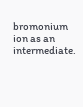bromonium ion as an intermediate.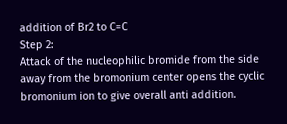addition of Br2 to C=C
Step 2:
Attack of the nucleophilic bromide from the side away from the bromonium center opens the cyclic bromonium ion to give overall anti addition.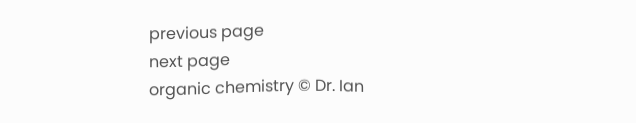previous page
next page
organic chemistry © Dr. Ian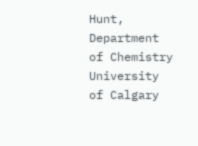Hunt, Department of Chemistry University of Calgary